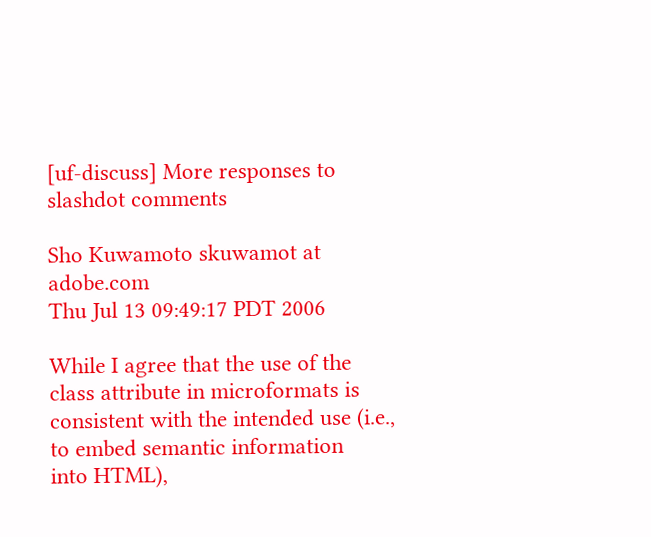[uf-discuss] More responses to slashdot comments

Sho Kuwamoto skuwamot at adobe.com
Thu Jul 13 09:49:17 PDT 2006

While I agree that the use of the class attribute in microformats is
consistent with the intended use (i.e., to embed semantic information
into HTML),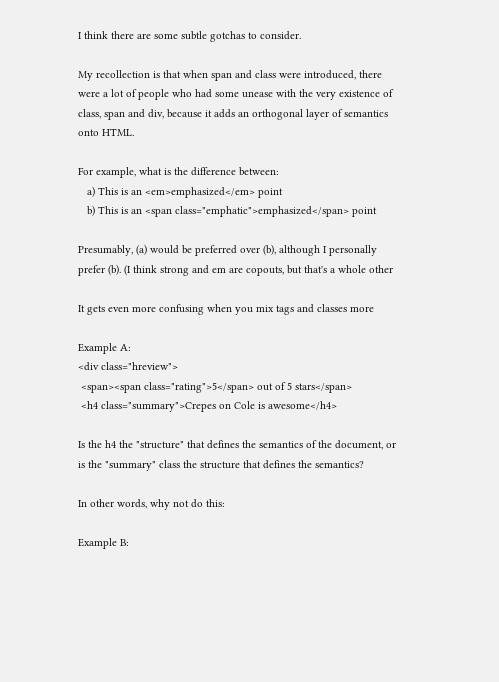I think there are some subtle gotchas to consider.

My recollection is that when span and class were introduced, there
were a lot of people who had some unease with the very existence of
class, span and div, because it adds an orthogonal layer of semantics
onto HTML.

For example, what is the difference between:
   a) This is an <em>emphasized</em> point
   b) This is an <span class="emphatic">emphasized</span> point

Presumably, (a) would be preferred over (b), although I personally
prefer (b). (I think strong and em are copouts, but that's a whole other

It gets even more confusing when you mix tags and classes more

Example A:
<div class="hreview">
 <span><span class="rating">5</span> out of 5 stars</span>
 <h4 class="summary">Crepes on Cole is awesome</h4>

Is the h4 the "structure" that defines the semantics of the document, or
is the "summary" class the structure that defines the semantics?

In other words, why not do this:

Example B: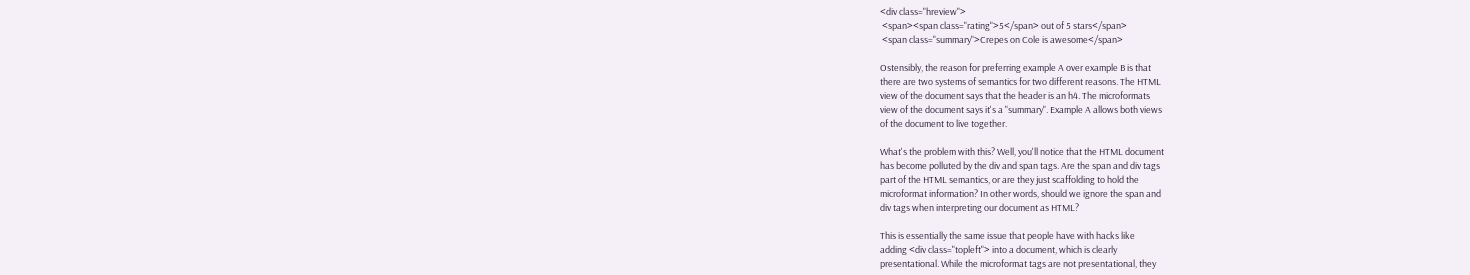<div class="hreview">
 <span><span class="rating">5</span> out of 5 stars</span>
 <span class="summary">Crepes on Cole is awesome</span>

Ostensibly, the reason for preferring example A over example B is that
there are two systems of semantics for two different reasons. The HTML
view of the document says that the header is an h4. The microformats
view of the document says it's a "summary". Example A allows both views
of the document to live together.

What's the problem with this? Well, you'll notice that the HTML document
has become polluted by the div and span tags. Are the span and div tags
part of the HTML semantics, or are they just scaffolding to hold the
microformat information? In other words, should we ignore the span and
div tags when interpreting our document as HTML?

This is essentially the same issue that people have with hacks like
adding <div class="topleft"> into a document, which is clearly
presentational. While the microformat tags are not presentational, they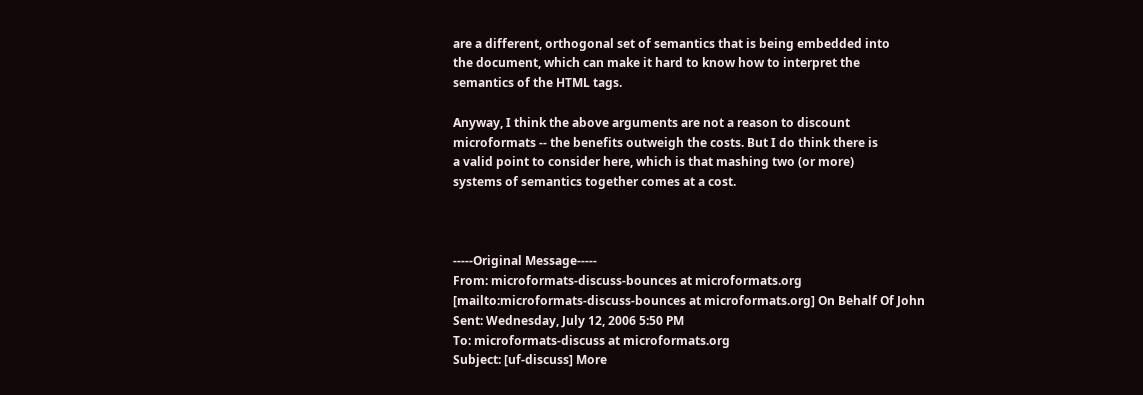are a different, orthogonal set of semantics that is being embedded into
the document, which can make it hard to know how to interpret the
semantics of the HTML tags.

Anyway, I think the above arguments are not a reason to discount
microformats -- the benefits outweigh the costs. But I do think there is
a valid point to consider here, which is that mashing two (or more)
systems of semantics together comes at a cost.



-----Original Message-----
From: microformats-discuss-bounces at microformats.org
[mailto:microformats-discuss-bounces at microformats.org] On Behalf Of John
Sent: Wednesday, July 12, 2006 5:50 PM
To: microformats-discuss at microformats.org
Subject: [uf-discuss] More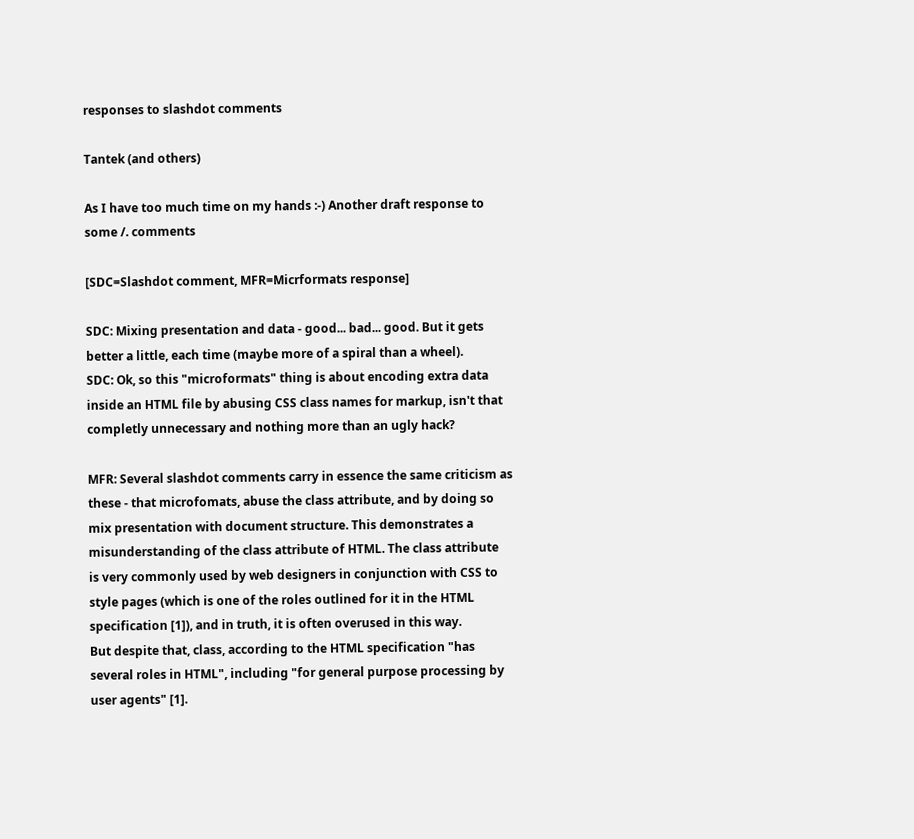responses to slashdot comments

Tantek (and others)

As I have too much time on my hands :-) Another draft response to
some /. comments

[SDC=Slashdot comment, MFR=Micrformats response]

SDC: Mixing presentation and data - good... bad... good. But it gets
better a little, each time (maybe more of a spiral than a wheel).
SDC: Ok, so this "microformats" thing is about encoding extra data
inside an HTML file by abusing CSS class names for markup, isn't that
completly unnecessary and nothing more than an ugly hack?

MFR: Several slashdot comments carry in essence the same criticism as
these - that microfomats, abuse the class attribute, and by doing so
mix presentation with document structure. This demonstrates a
misunderstanding of the class attribute of HTML. The class attribute
is very commonly used by web designers in conjunction with CSS to
style pages (which is one of the roles outlined for it in the HTML
specification [1]), and in truth, it is often overused in this way.
But despite that, class, according to the HTML specification "has
several roles in HTML", including "for general purpose processing by
user agents" [1].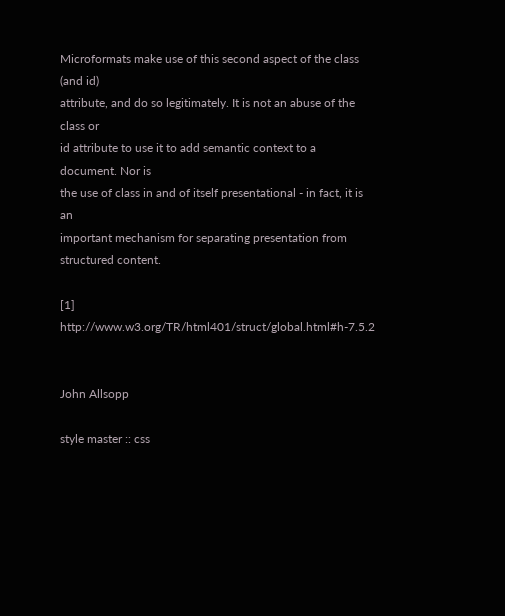Microformats make use of this second aspect of the class (and id)
attribute, and do so legitimately. It is not an abuse of the class or
id attribute to use it to add semantic context to a document. Nor is
the use of class in and of itself presentational - in fact, it is an
important mechanism for separating presentation from structured content.

[1] http://www.w3.org/TR/html401/struct/global.html#h-7.5.2


John Allsopp

style master :: css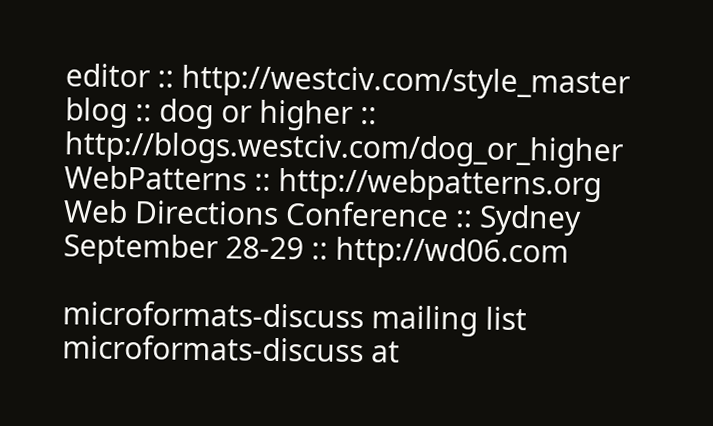editor :: http://westciv.com/style_master
blog :: dog or higher :: http://blogs.westciv.com/dog_or_higher
WebPatterns :: http://webpatterns.org
Web Directions Conference :: Sydney September 28-29 :: http://wd06.com

microformats-discuss mailing list
microformats-discuss at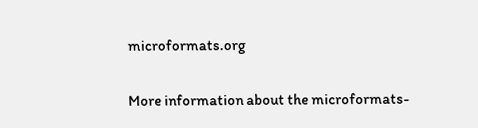microformats.org

More information about the microformats-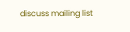discuss mailing list